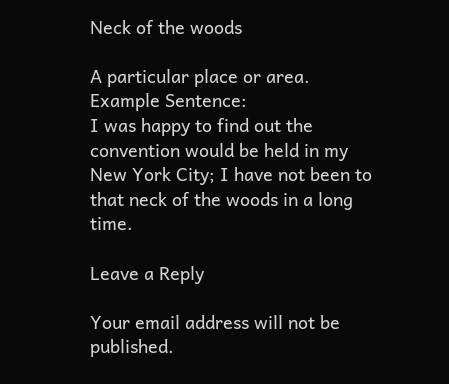Neck of the woods

A particular place or area.
Example Sentence:
I was happy to find out the convention would be held in my New York City; I have not been to that neck of the woods in a long time.

Leave a Reply

Your email address will not be published.